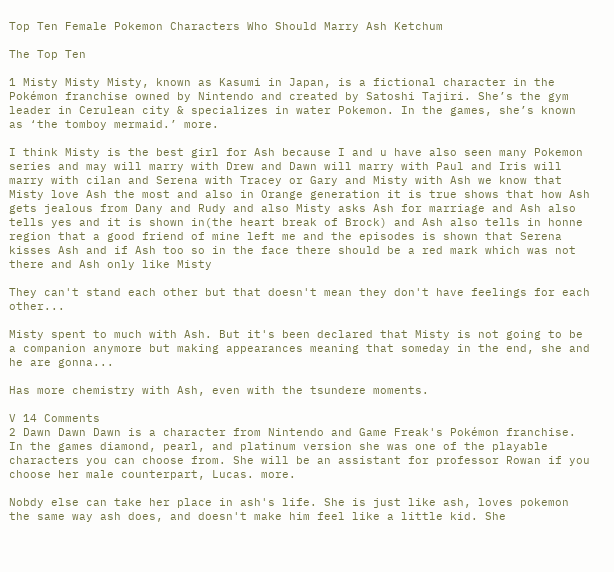Top Ten Female Pokemon Characters Who Should Marry Ash Ketchum

The Top Ten

1 Misty Misty Misty, known as Kasumi in Japan, is a fictional character in the Pokémon franchise owned by Nintendo and created by Satoshi Tajiri. She’s the gym leader in Cerulean city & specializes in water Pokemon. In the games, she’s known as ‘the tomboy mermaid.’ more.

I think Misty is the best girl for Ash because I and u have also seen many Pokemon series and may will marry with Drew and Dawn will marry with Paul and Iris will marry with cilan and Serena with Tracey or Gary and Misty with Ash we know that Misty love Ash the most and also in Orange generation it is true shows that how Ash gets jealous from Dany and Rudy and also Misty asks Ash for marriage and Ash also tells yes and it is shown in(the heart break of Brock) and Ash also tells in honne region that a good friend of mine left me and the episodes is shown that Serena kisses Ash and if Ash too so in the face there should be a red mark which was not there and Ash only like Misty

They can't stand each other but that doesn't mean they don't have feelings for each other...

Misty spent to much with Ash. But it's been declared that Misty is not going to be a companion anymore but making appearances meaning that someday in the end, she and he are gonna...

Has more chemistry with Ash, even with the tsundere moments.

V 14 Comments
2 Dawn Dawn Dawn is a character from Nintendo and Game Freak's Pokémon franchise. In the games diamond, pearl, and platinum version she was one of the playable characters you can choose from. She will be an assistant for professor Rowan if you choose her male counterpart, Lucas. more.

Nobdy else can take her place in ash's life. She is just like ash, loves pokemon the same way ash does, and doesn't make him feel like a little kid. She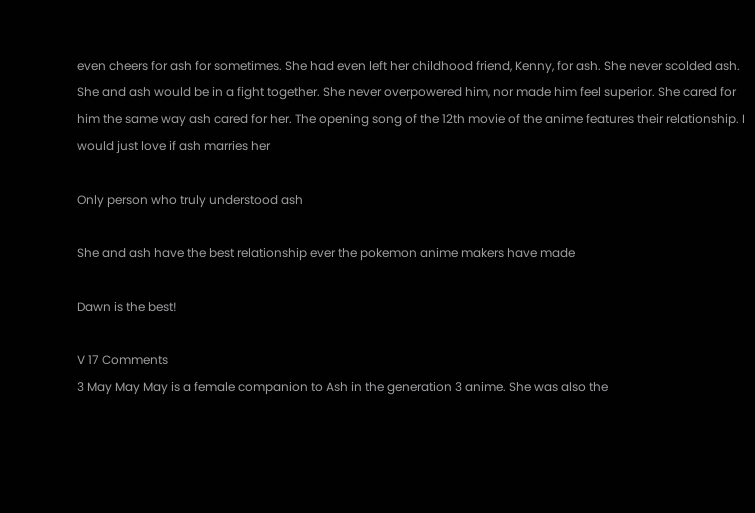even cheers for ash for sometimes. She had even left her childhood friend, Kenny, for ash. She never scolded ash. She and ash would be in a fight together. She never overpowered him, nor made him feel superior. She cared for him the same way ash cared for her. The opening song of the 12th movie of the anime features their relationship. I would just love if ash marries her

Only person who truly understood ash

She and ash have the best relationship ever the pokemon anime makers have made

Dawn is the best!

V 17 Comments
3 May May May is a female companion to Ash in the generation 3 anime. She was also the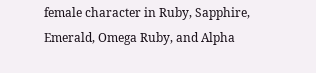female character in Ruby, Sapphire, Emerald, Omega Ruby, and Alpha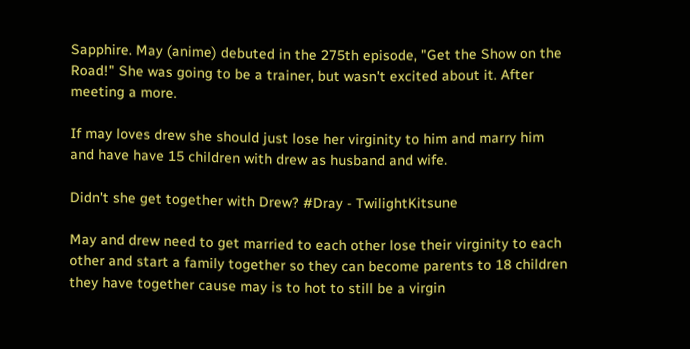Sapphire. May (anime) debuted in the 275th episode, "Get the Show on the Road!" She was going to be a trainer, but wasn't excited about it. After meeting a more.

If may loves drew she should just lose her virginity to him and marry him and have have 15 children with drew as husband and wife.

Didn't she get together with Drew? #Dray - TwilightKitsune

May and drew need to get married to each other lose their virginity to each other and start a family together so they can become parents to 18 children they have together cause may is to hot to still be a virgin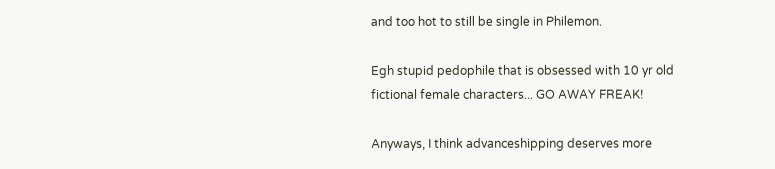and too hot to still be single in Philemon.

Egh stupid pedophile that is obsessed with 10 yr old fictional female characters... GO AWAY FREAK!

Anyways, I think advanceshipping deserves more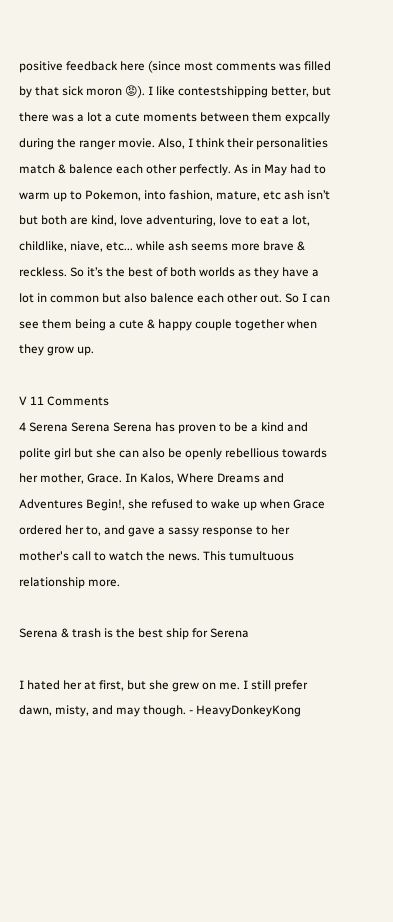positive feedback here (since most comments was filled by that sick moron 😡). I like contestshipping better, but there was a lot a cute moments between them expcally during the ranger movie. Also, I think their personalities match & balence each other perfectly. As in May had to warm up to Pokemon, into fashion, mature, etc ash isn’t but both are kind, love adventuring, love to eat a lot, childlike, niave, etc... while ash seems more brave & reckless. So it’s the best of both worlds as they have a lot in common but also balence each other out. So I can see them being a cute & happy couple together when they grow up.

V 11 Comments
4 Serena Serena Serena has proven to be a kind and polite girl but she can also be openly rebellious towards her mother, Grace. In Kalos, Where Dreams and Adventures Begin!, she refused to wake up when Grace ordered her to, and gave a sassy response to her mother's call to watch the news. This tumultuous relationship more.

Serena & trash is the best ship for Serena

I hated her at first, but she grew on me. I still prefer dawn, misty, and may though. - HeavyDonkeyKong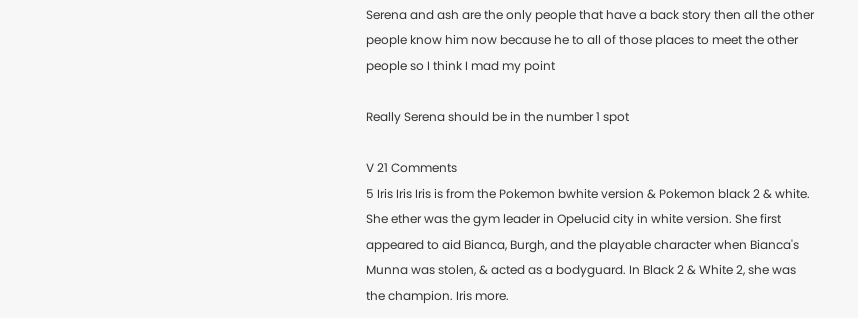Serena and ash are the only people that have a back story then all the other people know him now because he to all of those places to meet the other people so I think I mad my point

Really Serena should be in the number 1 spot

V 21 Comments
5 Iris Iris Iris is from the Pokemon bwhite version & Pokemon black 2 & white. She ether was the gym leader in Opelucid city in white version. She first appeared to aid Bianca, Burgh, and the playable character when Bianca's Munna was stolen, & acted as a bodyguard. In Black 2 & White 2, she was the champion. Iris more.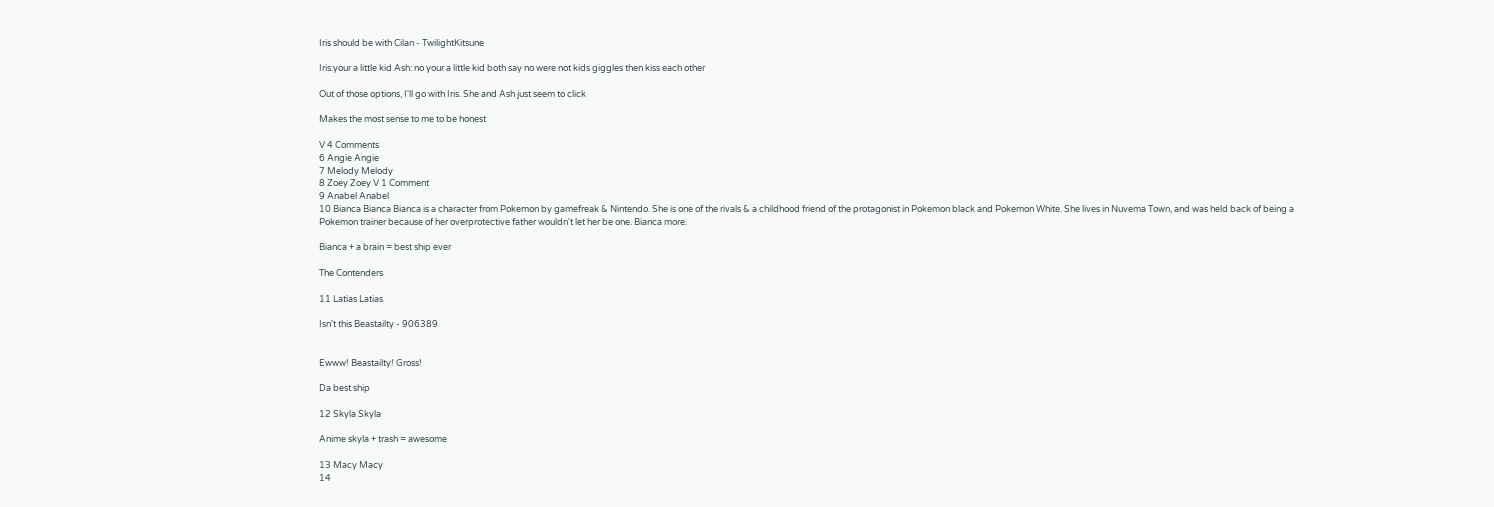Iris should be with Cilan - TwilightKitsune

Iris:your a little kid Ash: no your a little kid both say no were not kids giggles then kiss each other

Out of those options, I'll go with Iris. She and Ash just seem to click

Makes the most sense to me to be honest

V 4 Comments
6 Angie Angie
7 Melody Melody
8 Zoey Zoey V 1 Comment
9 Anabel Anabel
10 Bianca Bianca Bianca is a character from Pokemon by gamefreak & Nintendo. She is one of the rivals & a childhood friend of the protagonist in Pokemon black and Pokemon White. She lives in Nuvema Town, and was held back of being a Pokemon trainer because of her overprotective father wouldn't let her be one. Bianca more.

Bianca + a brain = best ship ever

The Contenders

11 Latias Latias

Isn't this Beastailty - 906389


Ewww! Beastailty! Gross!

Da best ship

12 Skyla Skyla

Anime skyla + trash = awesome

13 Macy Macy
14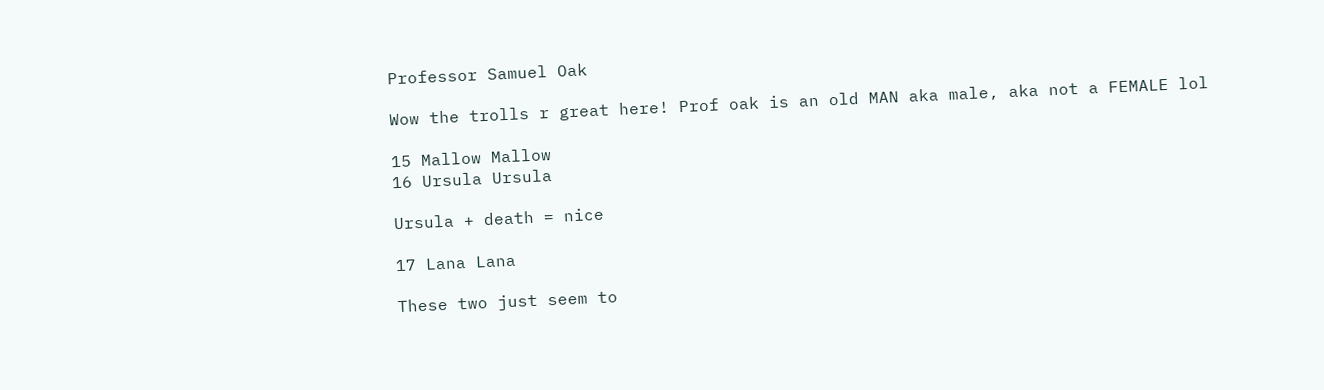Professor Samuel Oak

Wow the trolls r great here! Prof oak is an old MAN aka male, aka not a FEMALE lol

15 Mallow Mallow
16 Ursula Ursula

Ursula + death = nice

17 Lana Lana

These two just seem to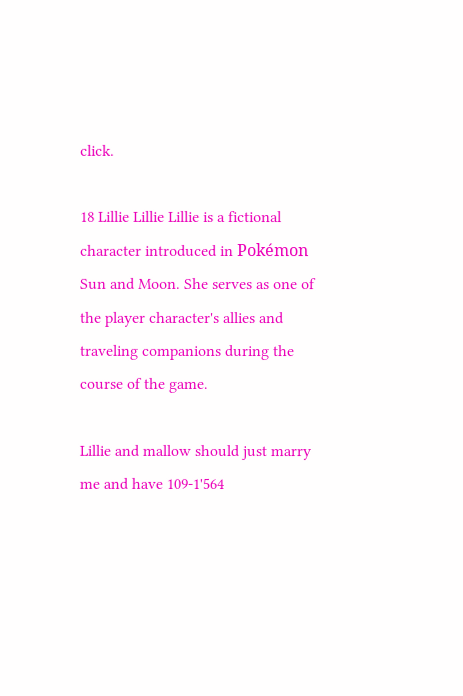click.

18 Lillie Lillie Lillie is a fictional character introduced in Pokémon Sun and Moon. She serves as one of the player character's allies and traveling companions during the course of the game.

Lillie and mallow should just marry me and have 109-1'564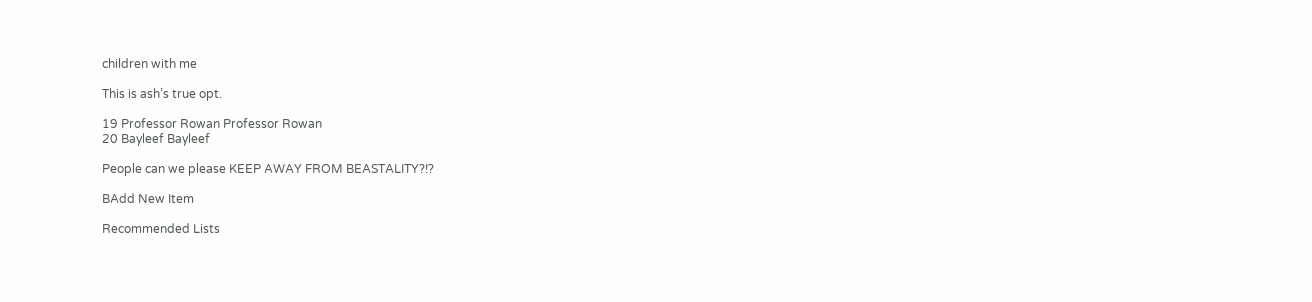children with me

This is ash’s true opt.

19 Professor Rowan Professor Rowan
20 Bayleef Bayleef

People can we please KEEP AWAY FROM BEASTALITY?!?

BAdd New Item

Recommended Lists